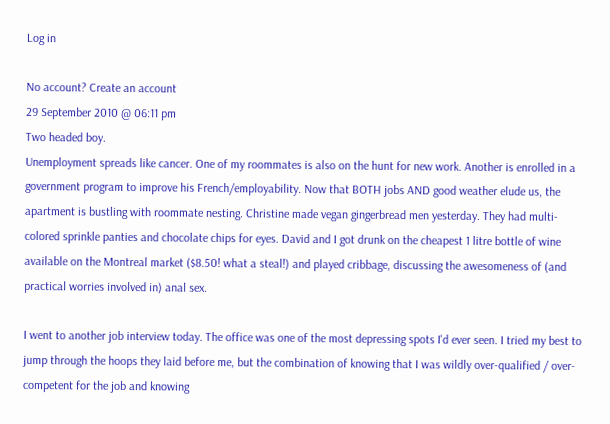Log in

No account? Create an account
29 September 2010 @ 06:11 pm
Two headed boy.
Unemployment spreads like cancer. One of my roommates is also on the hunt for new work. Another is enrolled in a government program to improve his French/employability. Now that BOTH jobs AND good weather elude us, the apartment is bustling with roommate nesting. Christine made vegan gingerbread men yesterday. They had multi-colored sprinkle panties and chocolate chips for eyes. David and I got drunk on the cheapest 1 litre bottle of wine available on the Montreal market ($8.50! what a steal!) and played cribbage, discussing the awesomeness of (and practical worries involved in) anal sex.

I went to another job interview today. The office was one of the most depressing spots I'd ever seen. I tried my best to jump through the hoops they laid before me, but the combination of knowing that I was wildly over-qualified / over-competent for the job and knowing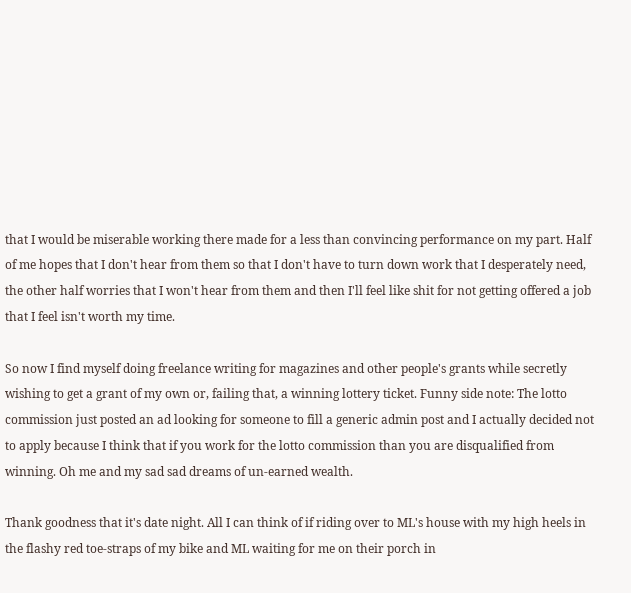that I would be miserable working there made for a less than convincing performance on my part. Half of me hopes that I don't hear from them so that I don't have to turn down work that I desperately need, the other half worries that I won't hear from them and then I'll feel like shit for not getting offered a job that I feel isn't worth my time.

So now I find myself doing freelance writing for magazines and other people's grants while secretly wishing to get a grant of my own or, failing that, a winning lottery ticket. Funny side note: The lotto commission just posted an ad looking for someone to fill a generic admin post and I actually decided not to apply because I think that if you work for the lotto commission than you are disqualified from winning. Oh me and my sad sad dreams of un-earned wealth.

Thank goodness that it's date night. All I can think of if riding over to ML's house with my high heels in the flashy red toe-straps of my bike and ML waiting for me on their porch in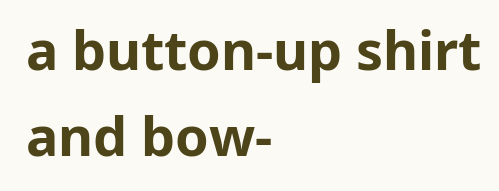a button-up shirt and bow-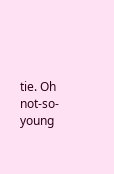tie. Oh not-so-young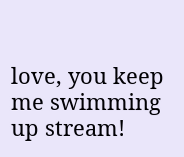love, you keep me swimming up stream!